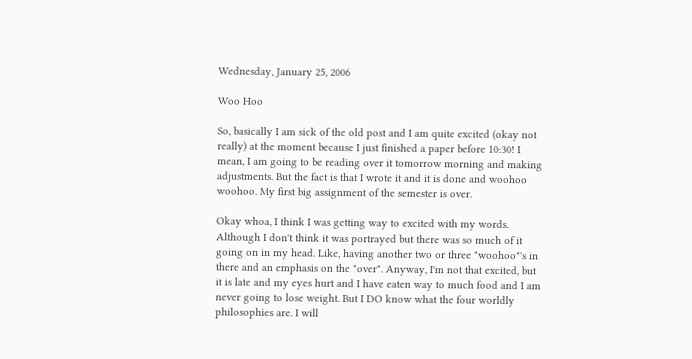Wednesday, January 25, 2006

Woo Hoo

So, basically I am sick of the old post and I am quite excited (okay not really) at the moment because I just finished a paper before 10:30! I mean, I am going to be reading over it tomorrow morning and making adjustments. But the fact is that I wrote it and it is done and woohoo woohoo. My first big assignment of the semester is over.

Okay whoa, I think I was getting way to excited with my words. Although I don't think it was portrayed but there was so much of it going on in my head. Like, having another two or three "woohoo"'s in there and an emphasis on the "over". Anyway, I'm not that excited, but it is late and my eyes hurt and I have eaten way to much food and I am never going to lose weight. But I DO know what the four worldly philosophies are. I will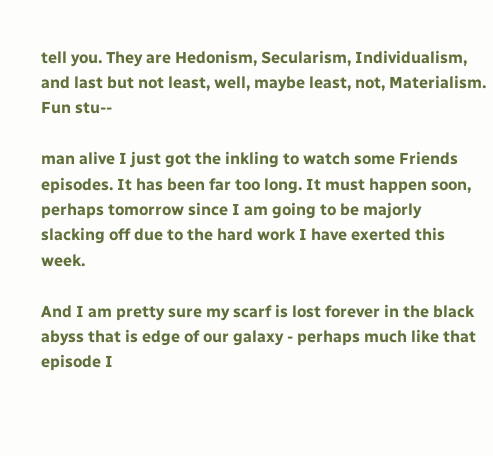tell you. They are Hedonism, Secularism, Individualism, and last but not least, well, maybe least, not, Materialism. Fun stu--

man alive I just got the inkling to watch some Friends episodes. It has been far too long. It must happen soon, perhaps tomorrow since I am going to be majorly slacking off due to the hard work I have exerted this week.

And I am pretty sure my scarf is lost forever in the black abyss that is edge of our galaxy - perhaps much like that episode I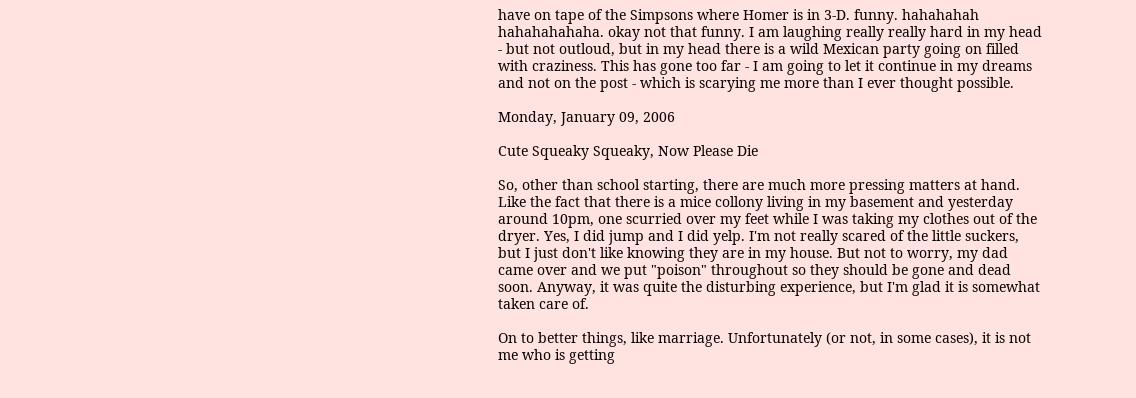have on tape of the Simpsons where Homer is in 3-D. funny. hahahahah hahahahahaha. okay not that funny. I am laughing really really hard in my head - but not outloud, but in my head there is a wild Mexican party going on filled with craziness. This has gone too far - I am going to let it continue in my dreams and not on the post - which is scarying me more than I ever thought possible.

Monday, January 09, 2006

Cute Squeaky Squeaky, Now Please Die

So, other than school starting, there are much more pressing matters at hand. Like the fact that there is a mice collony living in my basement and yesterday around 10pm, one scurried over my feet while I was taking my clothes out of the dryer. Yes, I did jump and I did yelp. I'm not really scared of the little suckers, but I just don't like knowing they are in my house. But not to worry, my dad came over and we put "poison" throughout so they should be gone and dead soon. Anyway, it was quite the disturbing experience, but I'm glad it is somewhat taken care of.

On to better things, like marriage. Unfortunately (or not, in some cases), it is not me who is getting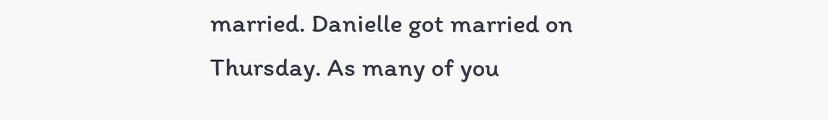married. Danielle got married on Thursday. As many of you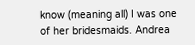know (meaning all) I was one of her bridesmaids. Andrea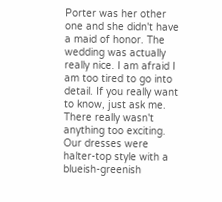Porter was her other one and she didn't have a maid of honor. The wedding was actually really nice. I am afraid I am too tired to go into detail. If you really want to know, just ask me. There really wasn't anything too exciting. Our dresses were halter-top style with a blueish-greenish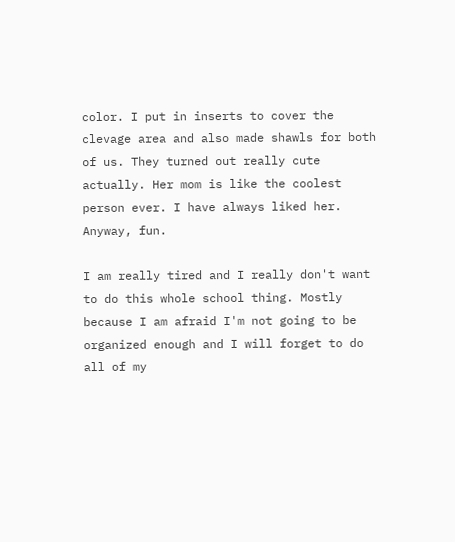color. I put in inserts to cover the clevage area and also made shawls for both of us. They turned out really cute actually. Her mom is like the coolest person ever. I have always liked her. Anyway, fun.

I am really tired and I really don't want to do this whole school thing. Mostly because I am afraid I'm not going to be organized enough and I will forget to do all of my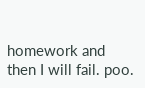homework and then I will fail. poo.